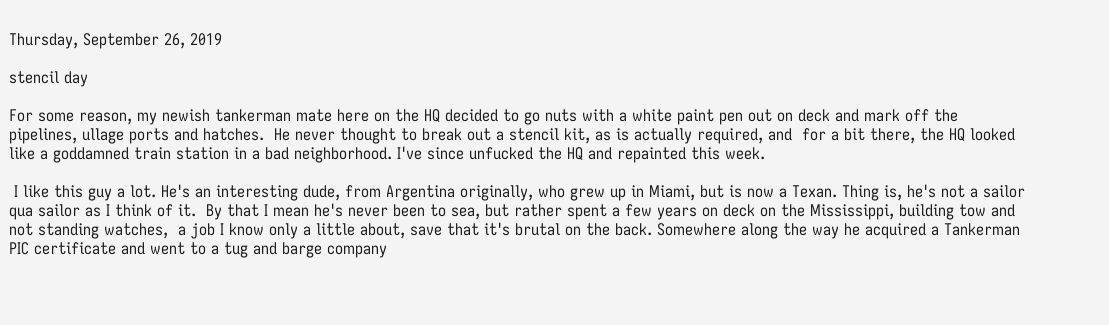Thursday, September 26, 2019

stencil day

For some reason, my newish tankerman mate here on the HQ decided to go nuts with a white paint pen out on deck and mark off the pipelines, ullage ports and hatches.  He never thought to break out a stencil kit, as is actually required, and  for a bit there, the HQ looked like a goddamned train station in a bad neighborhood. I've since unfucked the HQ and repainted this week.

 I like this guy a lot. He's an interesting dude, from Argentina originally, who grew up in Miami, but is now a Texan. Thing is, he's not a sailor qua sailor as I think of it.  By that I mean he's never been to sea, but rather spent a few years on deck on the Mississippi, building tow and not standing watches,  a job I know only a little about, save that it's brutal on the back. Somewhere along the way he acquired a Tankerman PIC certificate and went to a tug and barge company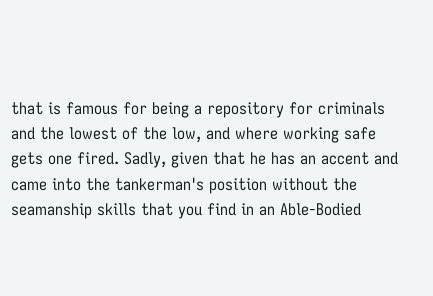that is famous for being a repository for criminals and the lowest of the low, and where working safe gets one fired. Sadly, given that he has an accent and came into the tankerman's position without the seamanship skills that you find in an Able-Bodied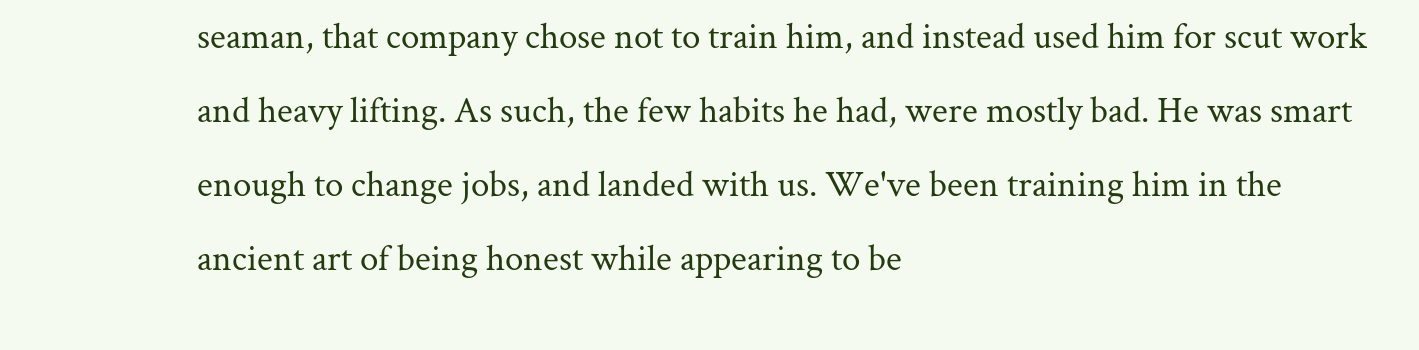seaman, that company chose not to train him, and instead used him for scut work and heavy lifting. As such, the few habits he had, were mostly bad. He was smart enough to change jobs, and landed with us. We've been training him in the ancient art of being honest while appearing to be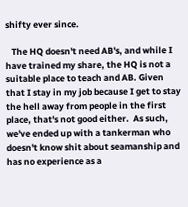shifty ever since.

   The HQ doesn't need AB's, and while I have trained my share, the HQ is not a suitable place to teach and AB. Given that I stay in my job because I get to stay the hell away from people in the first place, that's not good either.  As such, we've ended up with a tankerman who doesn't know shit about seamanship and has no experience as a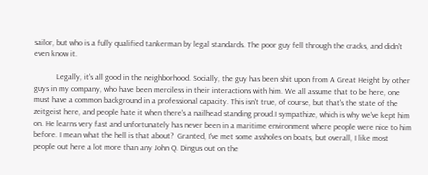sailor, but who is a fully qualified tankerman by legal standards. The poor guy fell through the cracks, and didn't even know it.

           Legally, it's all good in the neighborhood. Socially, the guy has been shit upon from A Great Height by other guys in my company, who have been merciless in their interactions with him. We all assume that to be here, one must have a common background in a professional capacity. This isn't true, of course, but that's the state of the zeitgeist here, and people hate it when there's a nailhead standing proud.I sympathize, which is why we've kept him on. He learns very fast and unfortunately has never been in a maritime environment where people were nice to him before. I mean what the hell is that about?  Granted, I've met some assholes on boats, but overall, I like most people out here a lot more than any John Q. Dingus out on the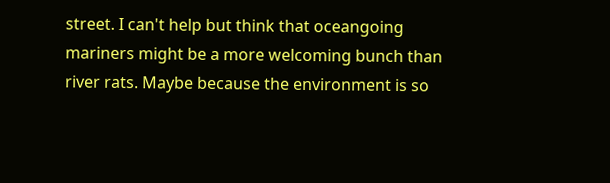street. I can't help but think that oceangoing mariners might be a more welcoming bunch than river rats. Maybe because the environment is so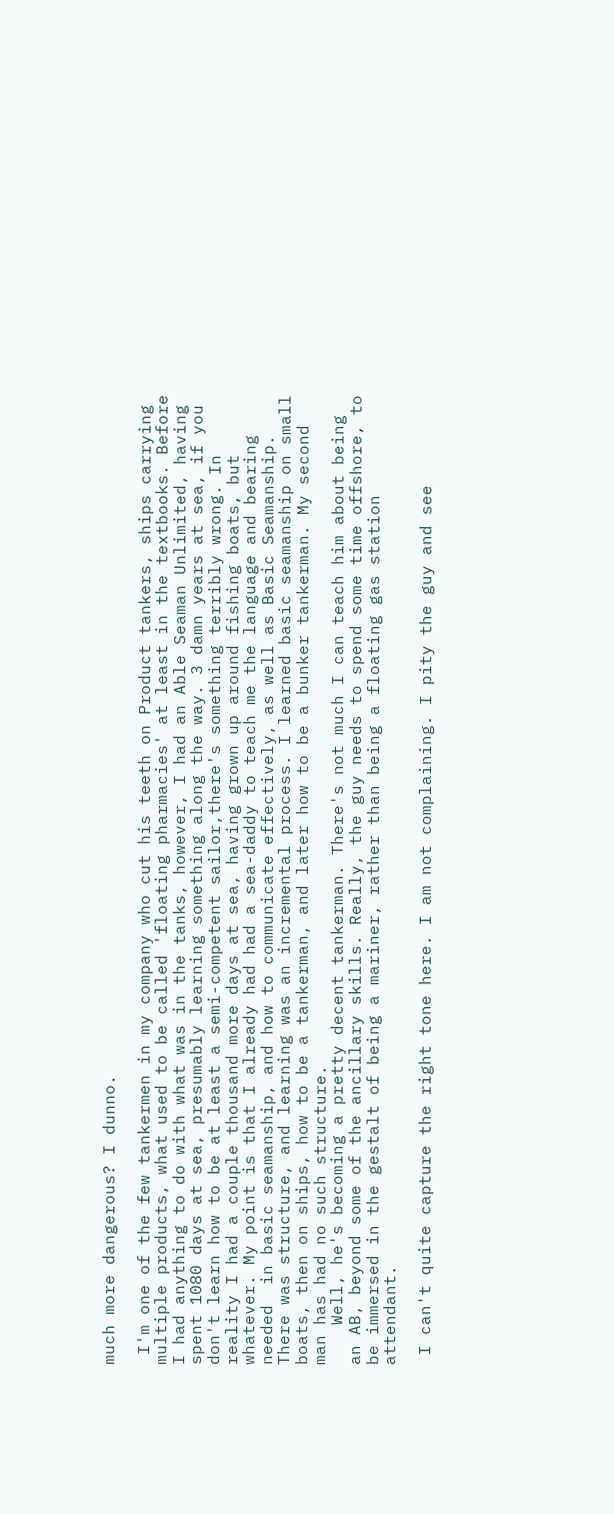much more dangerous? I dunno.

 I'm one of the few tankermen in my company who cut his teeth on Product tankers, ships carrying multiple products, what used to be called 'floating pharmacies' at least in the textbooks. Before I had anything to do with what was in the tanks, however, I had an Able Seaman Unlimited, having spent 1080 days at sea, presumably learning something along the way. 3 damn years at sea, if you don't learn how to be at least a semi-competent sailor,there's something terribly wrong. In reality I had a couple thousand more days at sea, having grown up around fishing boats, but whatever. My point is that I already had had a sea-daddy to teach me the language and bearing needed  in basic seamanship, and how to communicate effectively, as well as Basic Seamanship. There was structure, and learning was an incremental process. I learned basic seamanship on small boats, then on ships, how to be a tankerman, and later how to be a bunker tankerman. My second man has had no such structure.
    Well, he's becoming a pretty decent tankerman. There's not much I can teach him about being an AB, beyond some of the ancillary skills. Really, the guy needs to spend some time offshore, to be immersed in the gestalt of being a mariner, rather than being a floating gas station attendant.

 I can't quite capture the right tone here. I am not complaining. I pity the guy and see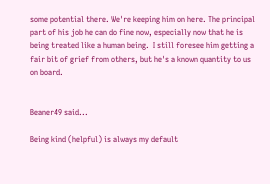some potential there. We're keeping him on here. The principal part of his job he can do fine now, especially now that he is being treated like a human being.  I still foresee him getting a fair bit of grief from others, but he's a known quantity to us on board.


Beaner49 said...

Being kind (helpful) is always my default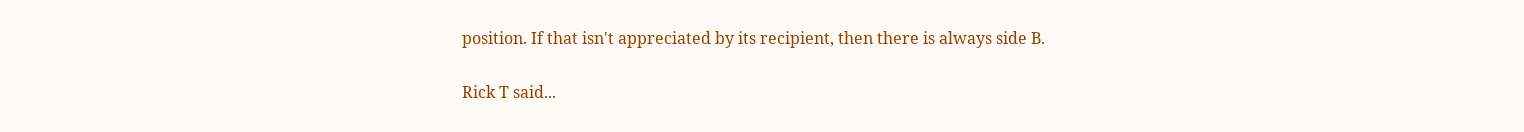position. If that isn't appreciated by its recipient, then there is always side B.

Rick T said...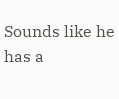Sounds like he has a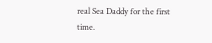real Sea Daddy for the first time.